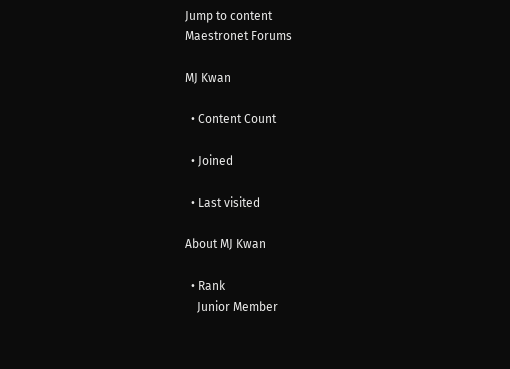Jump to content
Maestronet Forums

MJ Kwan

  • Content Count

  • Joined

  • Last visited

About MJ Kwan

  • Rank
    Junior Member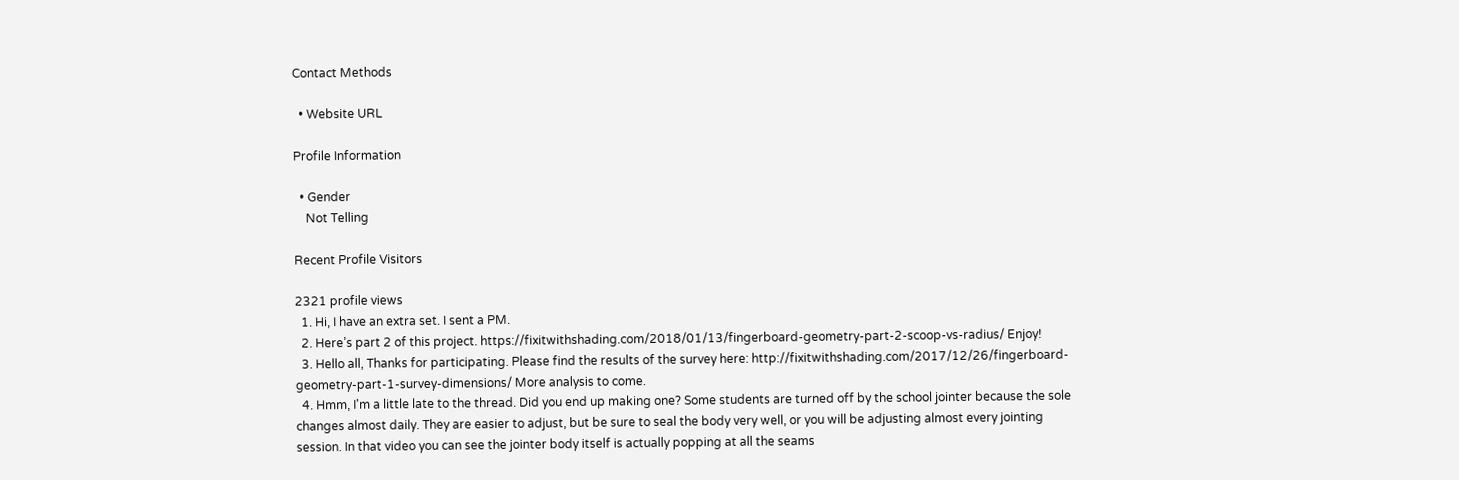Contact Methods

  • Website URL

Profile Information

  • Gender
    Not Telling

Recent Profile Visitors

2321 profile views
  1. Hi, I have an extra set. I sent a PM.
  2. Here’s part 2 of this project. https://fixitwithshading.com/2018/01/13/fingerboard-geometry-part-2-scoop-vs-radius/ Enjoy!
  3. Hello all, Thanks for participating. Please find the results of the survey here: http://fixitwithshading.com/2017/12/26/fingerboard-geometry-part-1-survey-dimensions/ More analysis to come.
  4. Hmm, I'm a little late to the thread. Did you end up making one? Some students are turned off by the school jointer because the sole changes almost daily. They are easier to adjust, but be sure to seal the body very well, or you will be adjusting almost every jointing session. In that video you can see the jointer body itself is actually popping at all the seams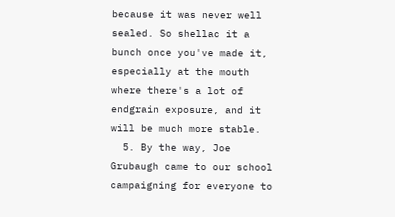because it was never well sealed. So shellac it a bunch once you've made it, especially at the mouth where there's a lot of endgrain exposure, and it will be much more stable.
  5. By the way, Joe Grubaugh came to our school campaigning for everyone to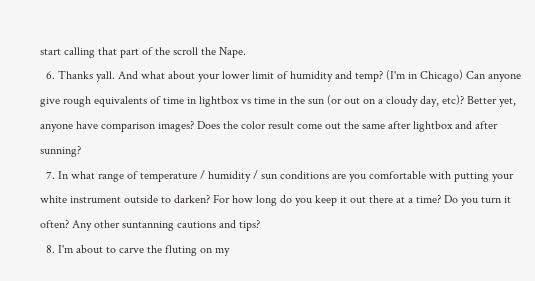start calling that part of the scroll the Nape.
  6. Thanks yall. And what about your lower limit of humidity and temp? (I'm in Chicago) Can anyone give rough equivalents of time in lightbox vs time in the sun (or out on a cloudy day, etc)? Better yet, anyone have comparison images? Does the color result come out the same after lightbox and after sunning?
  7. In what range of temperature / humidity / sun conditions are you comfortable with putting your white instrument outside to darken? For how long do you keep it out there at a time? Do you turn it often? Any other suntanning cautions and tips?
  8. I'm about to carve the fluting on my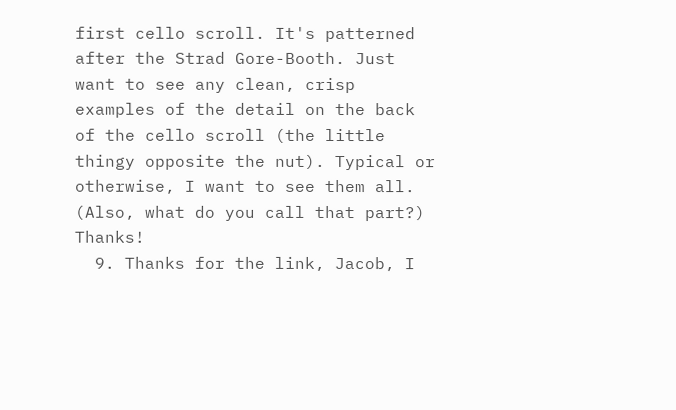first cello scroll. It's patterned after the Strad Gore-Booth. Just want to see any clean, crisp examples of the detail on the back of the cello scroll (the little thingy opposite the nut). Typical or otherwise, I want to see them all. (Also, what do you call that part?) Thanks!
  9. Thanks for the link, Jacob, I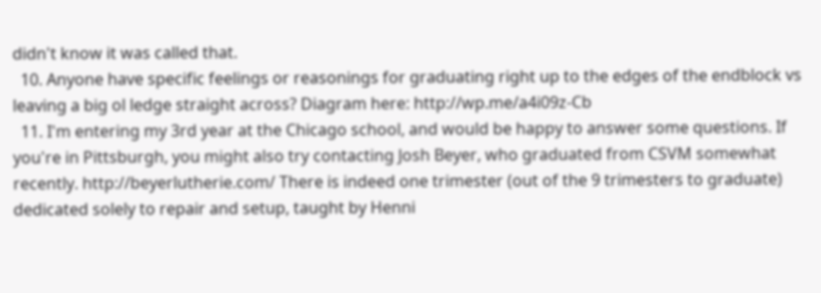didn't know it was called that.
  10. Anyone have specific feelings or reasonings for graduating right up to the edges of the endblock vs leaving a big ol ledge straight across? Diagram here: http://wp.me/a4i09z-Cb
  11. I'm entering my 3rd year at the Chicago school, and would be happy to answer some questions. If you're in Pittsburgh, you might also try contacting Josh Beyer, who graduated from CSVM somewhat recently. http://beyerlutherie.com/ There is indeed one trimester (out of the 9 trimesters to graduate) dedicated solely to repair and setup, taught by Henni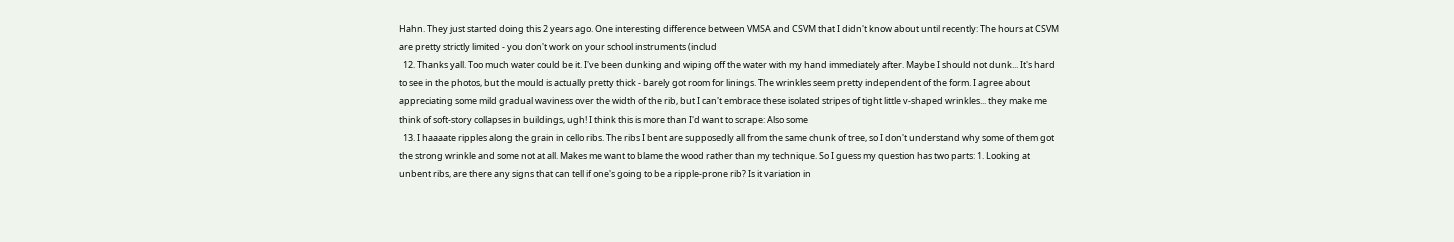Hahn. They just started doing this 2 years ago. One interesting difference between VMSA and CSVM that I didn't know about until recently: The hours at CSVM are pretty strictly limited - you don't work on your school instruments (includ
  12. Thanks yall. Too much water could be it. I've been dunking and wiping off the water with my hand immediately after. Maybe I should not dunk... It's hard to see in the photos, but the mould is actually pretty thick - barely got room for linings. The wrinkles seem pretty independent of the form. I agree about appreciating some mild gradual waviness over the width of the rib, but I can't embrace these isolated stripes of tight little v-shaped wrinkles... they make me think of soft-story collapses in buildings, ugh! I think this is more than I'd want to scrape: Also some
  13. I haaaate ripples along the grain in cello ribs. The ribs I bent are supposedly all from the same chunk of tree, so I don't understand why some of them got the strong wrinkle and some not at all. Makes me want to blame the wood rather than my technique. So I guess my question has two parts: 1. Looking at unbent ribs, are there any signs that can tell if one's going to be a ripple-prone rib? Is it variation in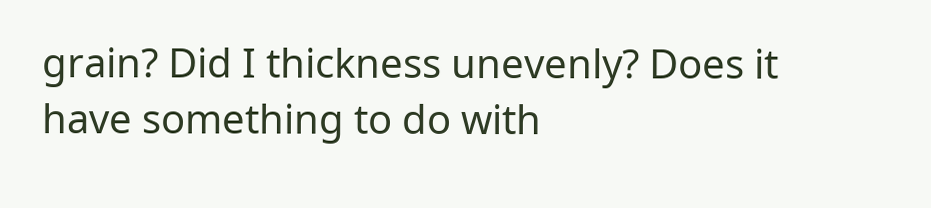grain? Did I thickness unevenly? Does it have something to do with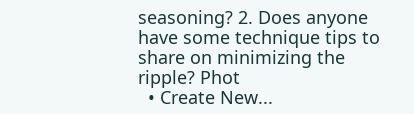seasoning? 2. Does anyone have some technique tips to share on minimizing the ripple? Phot
  • Create New...